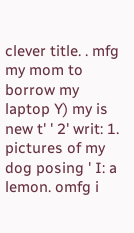clever title. . mfg my mom to borrow my laptop Y) my is new t' ' 2' writ: 1. pictures of my dog posing ' I: a lemon. omfg i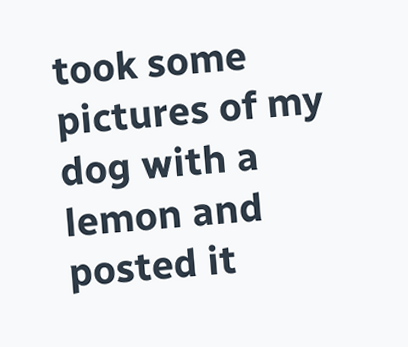took some pictures of my dog with a lemon and posted it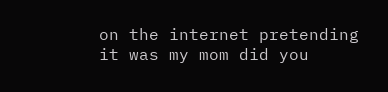on the internet pretending it was my mom did you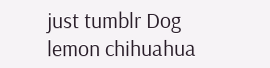just tumblr Dog lemon chihuahua